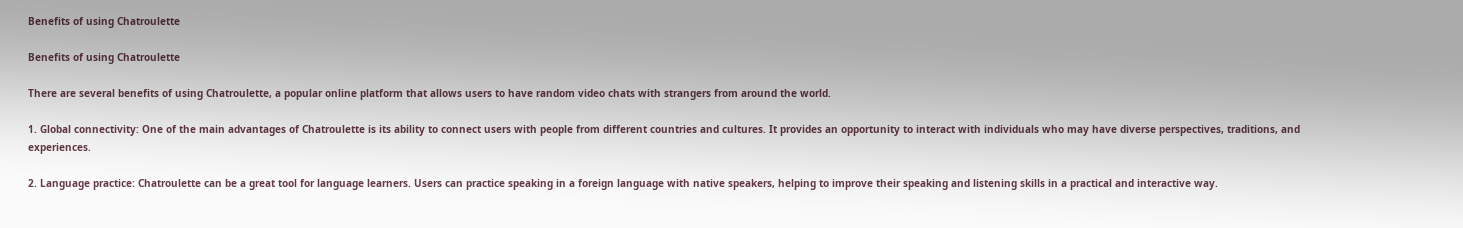Benefits of using Chatroulette

Benefits of using Chatroulette

There are several benefits of using Chatroulette, a popular online platform that allows users to have random video chats with strangers from around the world.

1. Global connectivity: One of the main advantages of Chatroulette is its ability to connect users with people from different countries and cultures. It provides an opportunity to interact with individuals who may have diverse perspectives, traditions, and experiences.

2. Language practice: Chatroulette can be a great tool for language learners. Users can practice speaking in a foreign language with native speakers, helping to improve their speaking and listening skills in a practical and interactive way.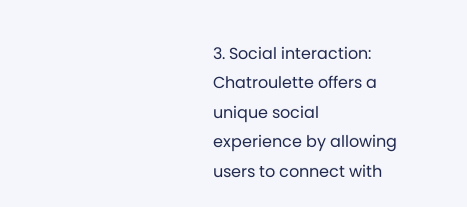3. Social interaction: Chatroulette offers a unique social experience by allowing users to connect with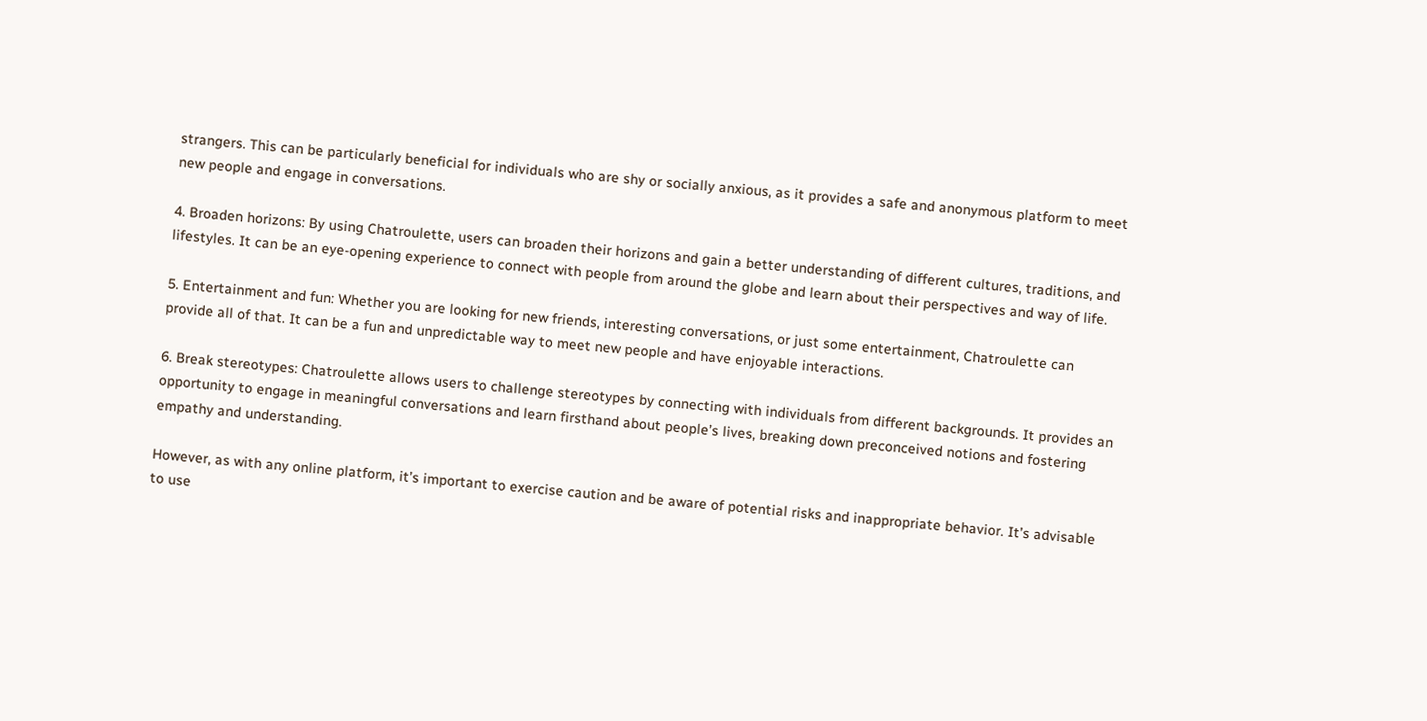strangers. This can be particularly beneficial for individuals who are shy or socially anxious, as it provides a safe and anonymous platform to meet new people and engage in conversations.

4. Broaden horizons: By using Chatroulette, users can broaden their horizons and gain a better understanding of different cultures, traditions, and lifestyles. It can be an eye-opening experience to connect with people from around the globe and learn about their perspectives and way of life.

5. Entertainment and fun: Whether you are looking for new friends, interesting conversations, or just some entertainment, Chatroulette can provide all of that. It can be a fun and unpredictable way to meet new people and have enjoyable interactions.

6. Break stereotypes: Chatroulette allows users to challenge stereotypes by connecting with individuals from different backgrounds. It provides an opportunity to engage in meaningful conversations and learn firsthand about people’s lives, breaking down preconceived notions and fostering empathy and understanding.

However, as with any online platform, it’s important to exercise caution and be aware of potential risks and inappropriate behavior. It’s advisable to use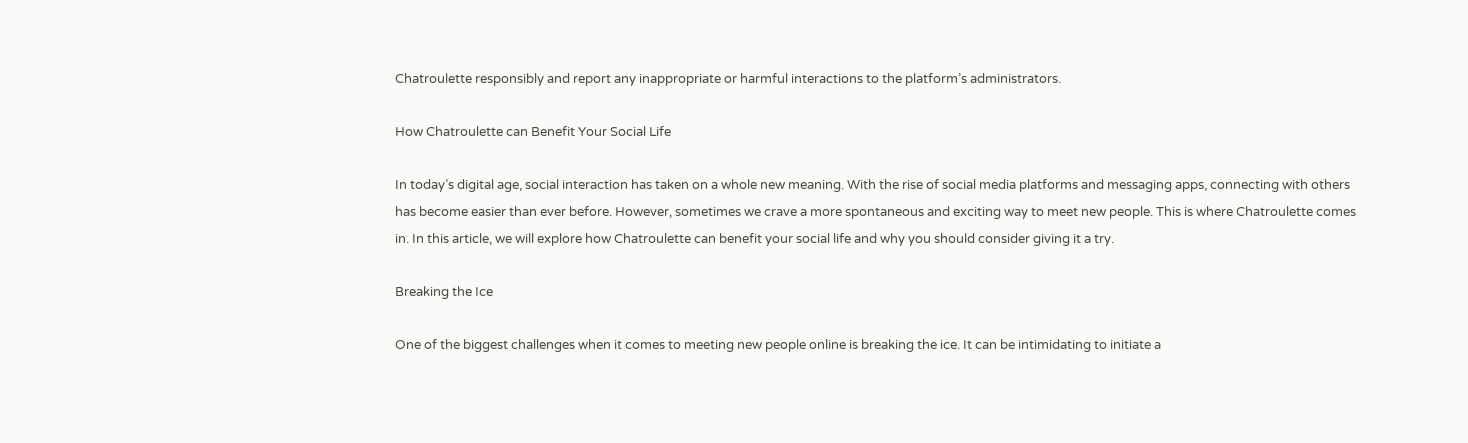Chatroulette responsibly and report any inappropriate or harmful interactions to the platform’s administrators.

How Chatroulette can Benefit Your Social Life

In today’s digital age, social interaction has taken on a whole new meaning. With the rise of social media platforms and messaging apps, connecting with others has become easier than ever before. However, sometimes we crave a more spontaneous and exciting way to meet new people. This is where Chatroulette comes in. In this article, we will explore how Chatroulette can benefit your social life and why you should consider giving it a try.

Breaking the Ice

One of the biggest challenges when it comes to meeting new people online is breaking the ice. It can be intimidating to initiate a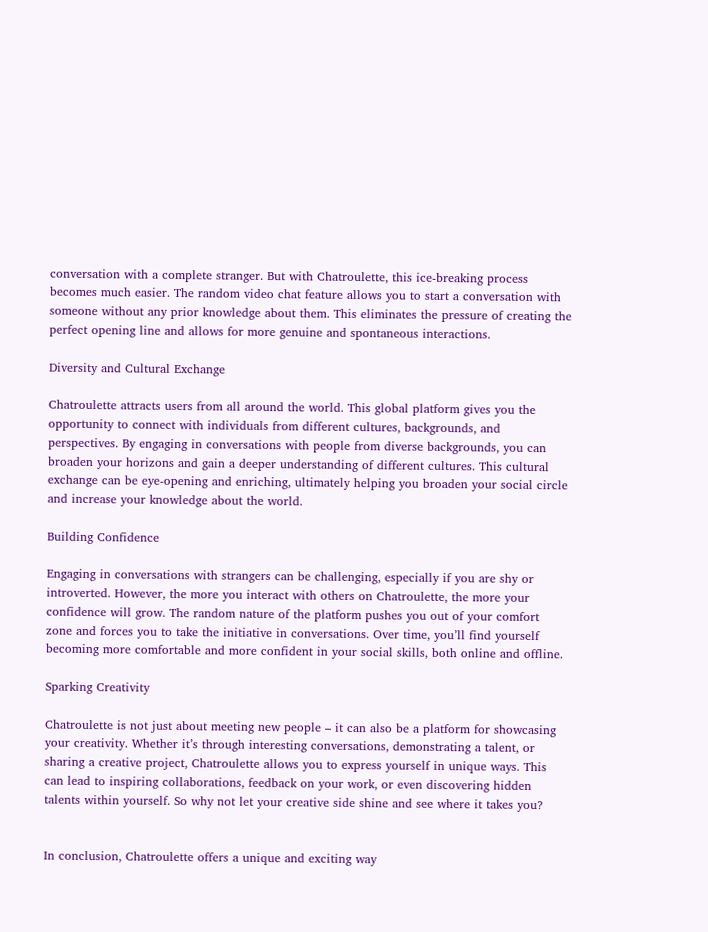conversation with a complete stranger. But with Chatroulette, this ice-breaking process becomes much easier. The random video chat feature allows you to start a conversation with someone without any prior knowledge about them. This eliminates the pressure of creating the perfect opening line and allows for more genuine and spontaneous interactions.

Diversity and Cultural Exchange

Chatroulette attracts users from all around the world. This global platform gives you the opportunity to connect with individuals from different cultures, backgrounds, and perspectives. By engaging in conversations with people from diverse backgrounds, you can broaden your horizons and gain a deeper understanding of different cultures. This cultural exchange can be eye-opening and enriching, ultimately helping you broaden your social circle and increase your knowledge about the world.

Building Confidence

Engaging in conversations with strangers can be challenging, especially if you are shy or introverted. However, the more you interact with others on Chatroulette, the more your confidence will grow. The random nature of the platform pushes you out of your comfort zone and forces you to take the initiative in conversations. Over time, you’ll find yourself becoming more comfortable and more confident in your social skills, both online and offline.

Sparking Creativity

Chatroulette is not just about meeting new people – it can also be a platform for showcasing your creativity. Whether it’s through interesting conversations, demonstrating a talent, or sharing a creative project, Chatroulette allows you to express yourself in unique ways. This can lead to inspiring collaborations, feedback on your work, or even discovering hidden talents within yourself. So why not let your creative side shine and see where it takes you?


In conclusion, Chatroulette offers a unique and exciting way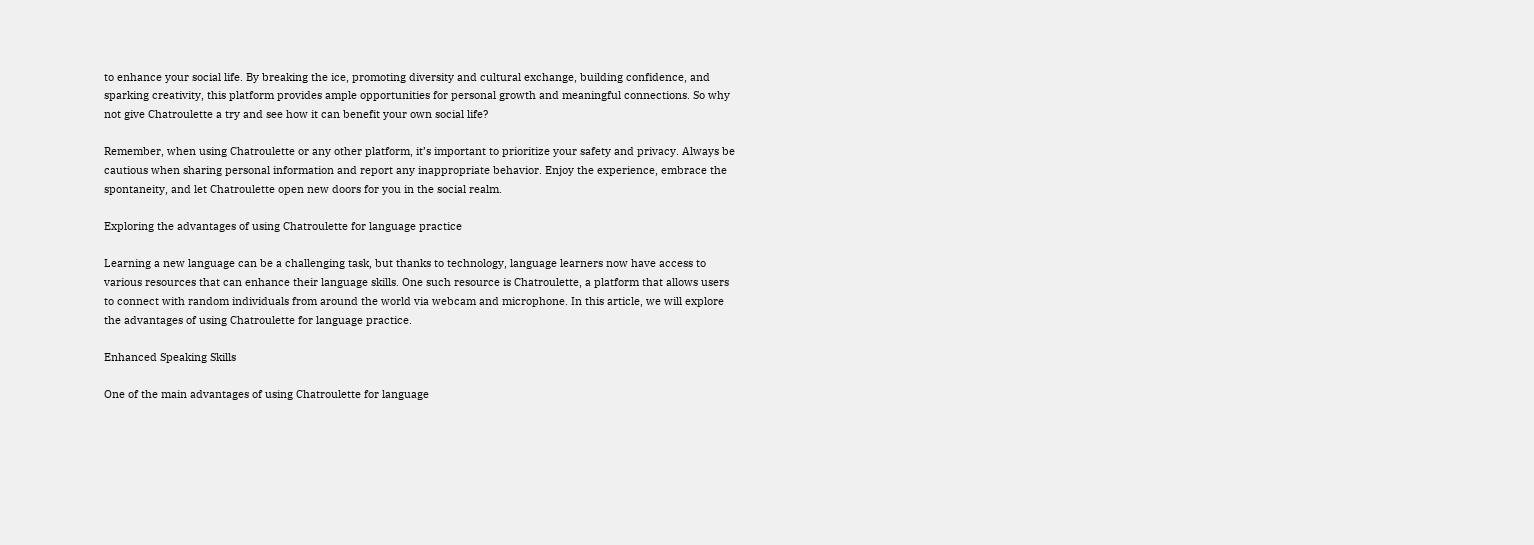to enhance your social life. By breaking the ice, promoting diversity and cultural exchange, building confidence, and sparking creativity, this platform provides ample opportunities for personal growth and meaningful connections. So why not give Chatroulette a try and see how it can benefit your own social life?

Remember, when using Chatroulette or any other platform, it’s important to prioritize your safety and privacy. Always be cautious when sharing personal information and report any inappropriate behavior. Enjoy the experience, embrace the spontaneity, and let Chatroulette open new doors for you in the social realm.

Exploring the advantages of using Chatroulette for language practice

Learning a new language can be a challenging task, but thanks to technology, language learners now have access to various resources that can enhance their language skills. One such resource is Chatroulette, a platform that allows users to connect with random individuals from around the world via webcam and microphone. In this article, we will explore the advantages of using Chatroulette for language practice.

Enhanced Speaking Skills

One of the main advantages of using Chatroulette for language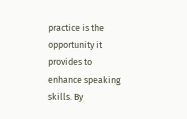practice is the opportunity it provides to enhance speaking skills. By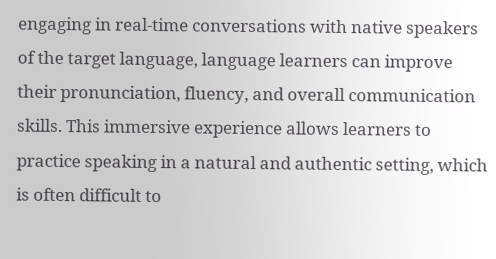engaging in real-time conversations with native speakers of the target language, language learners can improve their pronunciation, fluency, and overall communication skills. This immersive experience allows learners to practice speaking in a natural and authentic setting, which is often difficult to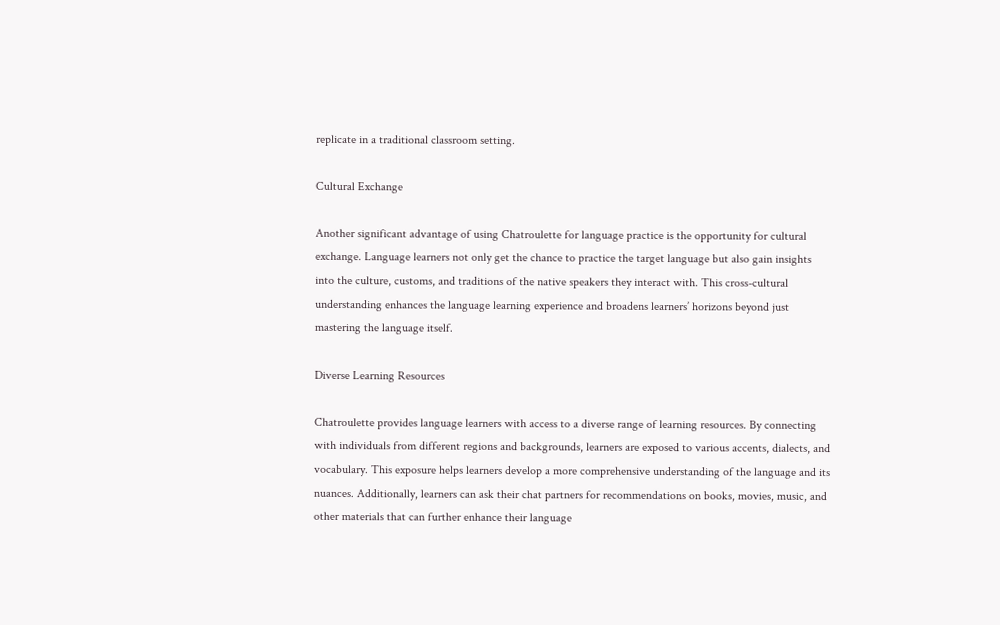replicate in a traditional classroom setting.

Cultural Exchange

Another significant advantage of using Chatroulette for language practice is the opportunity for cultural exchange. Language learners not only get the chance to practice the target language but also gain insights into the culture, customs, and traditions of the native speakers they interact with. This cross-cultural understanding enhances the language learning experience and broadens learners’ horizons beyond just mastering the language itself.

Diverse Learning Resources

Chatroulette provides language learners with access to a diverse range of learning resources. By connecting with individuals from different regions and backgrounds, learners are exposed to various accents, dialects, and vocabulary. This exposure helps learners develop a more comprehensive understanding of the language and its nuances. Additionally, learners can ask their chat partners for recommendations on books, movies, music, and other materials that can further enhance their language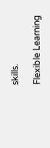skills.

Flexible Learning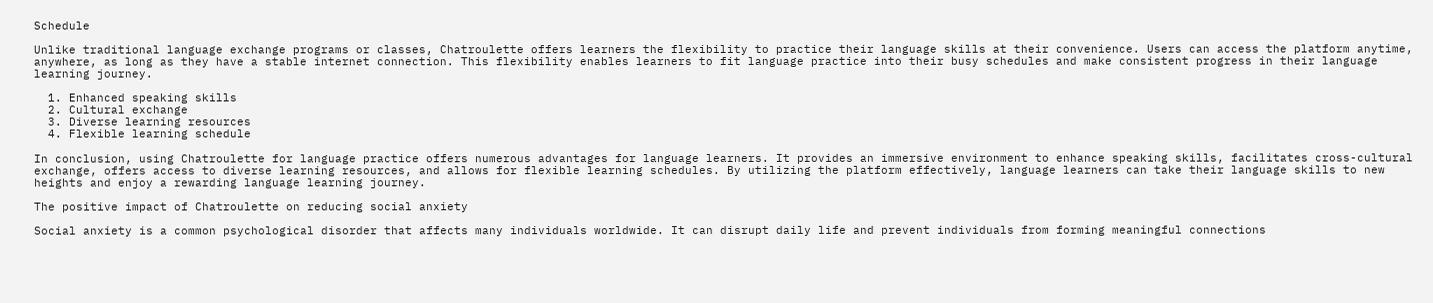Schedule

Unlike traditional language exchange programs or classes, Chatroulette offers learners the flexibility to practice their language skills at their convenience. Users can access the platform anytime, anywhere, as long as they have a stable internet connection. This flexibility enables learners to fit language practice into their busy schedules and make consistent progress in their language learning journey.

  1. Enhanced speaking skills
  2. Cultural exchange
  3. Diverse learning resources
  4. Flexible learning schedule

In conclusion, using Chatroulette for language practice offers numerous advantages for language learners. It provides an immersive environment to enhance speaking skills, facilitates cross-cultural exchange, offers access to diverse learning resources, and allows for flexible learning schedules. By utilizing the platform effectively, language learners can take their language skills to new heights and enjoy a rewarding language learning journey.

The positive impact of Chatroulette on reducing social anxiety

Social anxiety is a common psychological disorder that affects many individuals worldwide. It can disrupt daily life and prevent individuals from forming meaningful connections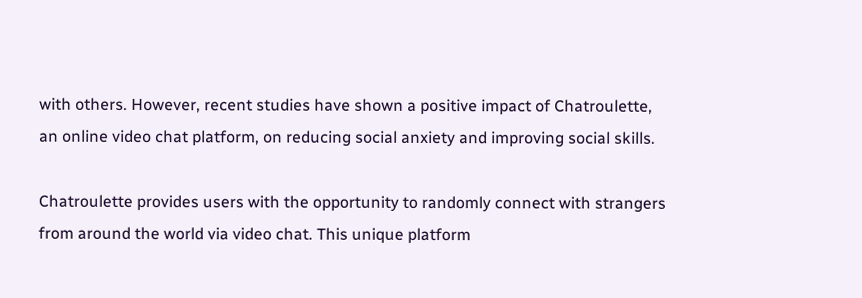with others. However, recent studies have shown a positive impact of Chatroulette, an online video chat platform, on reducing social anxiety and improving social skills.

Chatroulette provides users with the opportunity to randomly connect with strangers from around the world via video chat. This unique platform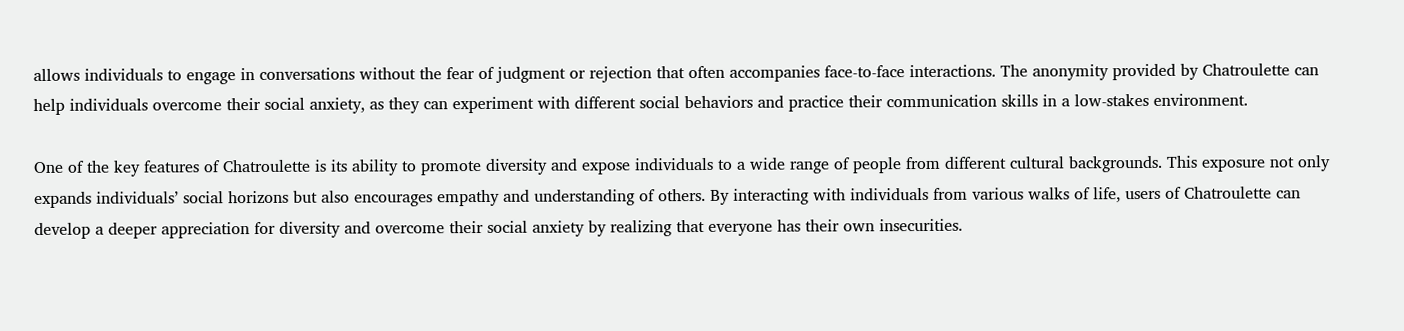allows individuals to engage in conversations without the fear of judgment or rejection that often accompanies face-to-face interactions. The anonymity provided by Chatroulette can help individuals overcome their social anxiety, as they can experiment with different social behaviors and practice their communication skills in a low-stakes environment.

One of the key features of Chatroulette is its ability to promote diversity and expose individuals to a wide range of people from different cultural backgrounds. This exposure not only expands individuals’ social horizons but also encourages empathy and understanding of others. By interacting with individuals from various walks of life, users of Chatroulette can develop a deeper appreciation for diversity and overcome their social anxiety by realizing that everyone has their own insecurities.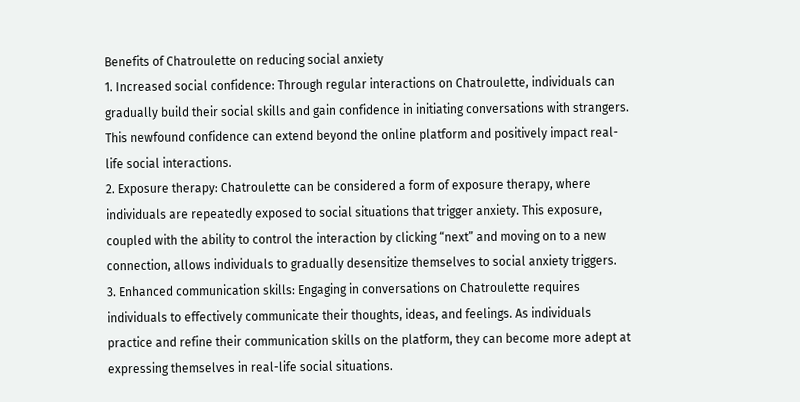Benefits of Chatroulette on reducing social anxiety
1. Increased social confidence: Through regular interactions on Chatroulette, individuals can gradually build their social skills and gain confidence in initiating conversations with strangers. This newfound confidence can extend beyond the online platform and positively impact real-life social interactions.
2. Exposure therapy: Chatroulette can be considered a form of exposure therapy, where individuals are repeatedly exposed to social situations that trigger anxiety. This exposure, coupled with the ability to control the interaction by clicking “next” and moving on to a new connection, allows individuals to gradually desensitize themselves to social anxiety triggers.
3. Enhanced communication skills: Engaging in conversations on Chatroulette requires individuals to effectively communicate their thoughts, ideas, and feelings. As individuals practice and refine their communication skills on the platform, they can become more adept at expressing themselves in real-life social situations.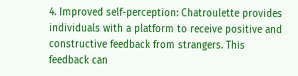4. Improved self-perception: Chatroulette provides individuals with a platform to receive positive and constructive feedback from strangers. This feedback can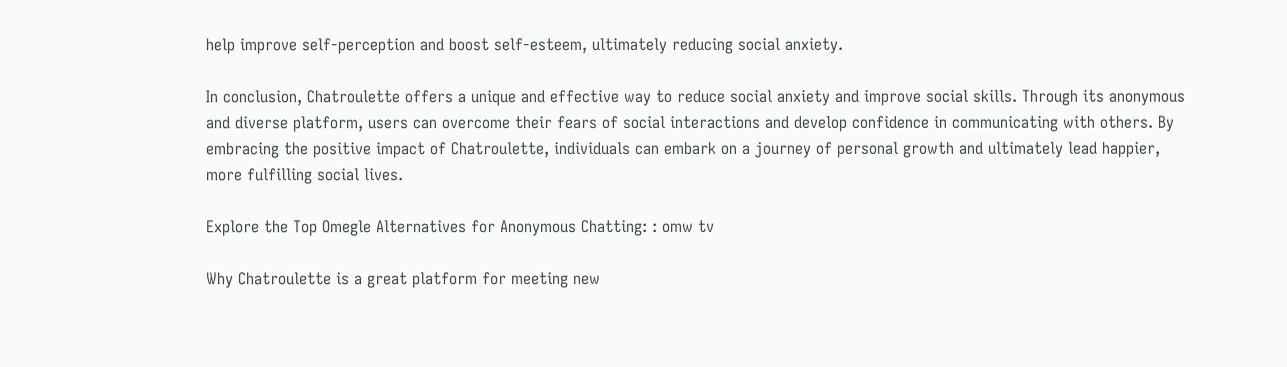help improve self-perception and boost self-esteem, ultimately reducing social anxiety.

In conclusion, Chatroulette offers a unique and effective way to reduce social anxiety and improve social skills. Through its anonymous and diverse platform, users can overcome their fears of social interactions and develop confidence in communicating with others. By embracing the positive impact of Chatroulette, individuals can embark on a journey of personal growth and ultimately lead happier, more fulfilling social lives.

Explore the Top Omegle Alternatives for Anonymous Chatting: : omw tv

Why Chatroulette is a great platform for meeting new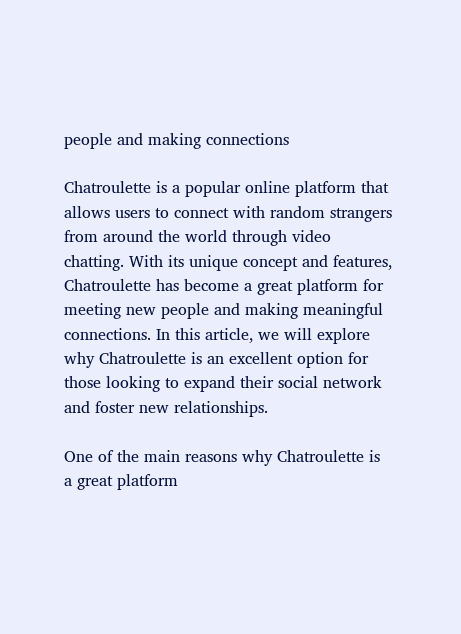people and making connections

Chatroulette is a popular online platform that allows users to connect with random strangers from around the world through video chatting. With its unique concept and features, Chatroulette has become a great platform for meeting new people and making meaningful connections. In this article, we will explore why Chatroulette is an excellent option for those looking to expand their social network and foster new relationships.

One of the main reasons why Chatroulette is a great platform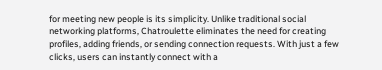for meeting new people is its simplicity. Unlike traditional social networking platforms, Chatroulette eliminates the need for creating profiles, adding friends, or sending connection requests. With just a few clicks, users can instantly connect with a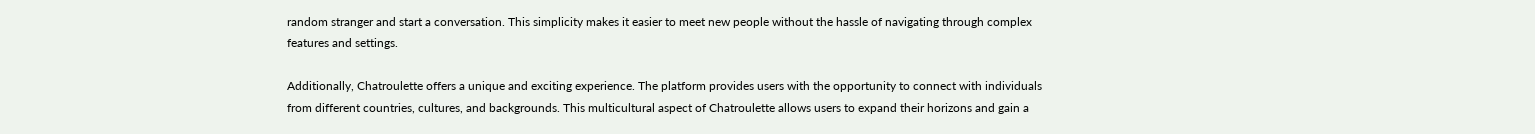random stranger and start a conversation. This simplicity makes it easier to meet new people without the hassle of navigating through complex features and settings.

Additionally, Chatroulette offers a unique and exciting experience. The platform provides users with the opportunity to connect with individuals from different countries, cultures, and backgrounds. This multicultural aspect of Chatroulette allows users to expand their horizons and gain a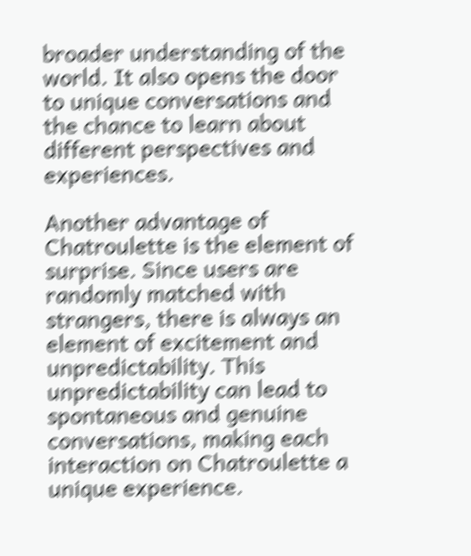broader understanding of the world. It also opens the door to unique conversations and the chance to learn about different perspectives and experiences.

Another advantage of Chatroulette is the element of surprise. Since users are randomly matched with strangers, there is always an element of excitement and unpredictability. This unpredictability can lead to spontaneous and genuine conversations, making each interaction on Chatroulette a unique experience.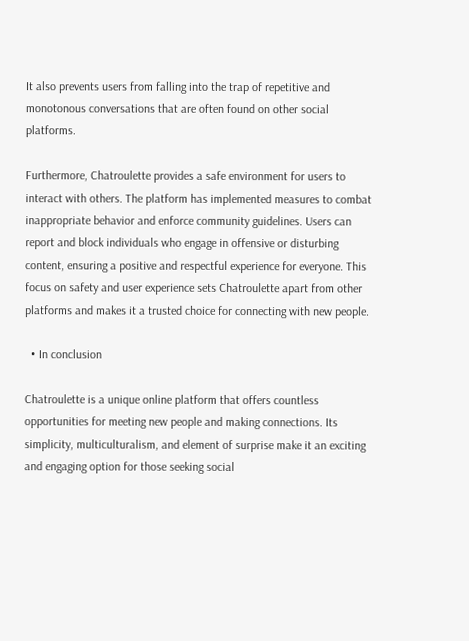It also prevents users from falling into the trap of repetitive and monotonous conversations that are often found on other social platforms.

Furthermore, Chatroulette provides a safe environment for users to interact with others. The platform has implemented measures to combat inappropriate behavior and enforce community guidelines. Users can report and block individuals who engage in offensive or disturbing content, ensuring a positive and respectful experience for everyone. This focus on safety and user experience sets Chatroulette apart from other platforms and makes it a trusted choice for connecting with new people.

  • In conclusion

Chatroulette is a unique online platform that offers countless opportunities for meeting new people and making connections. Its simplicity, multiculturalism, and element of surprise make it an exciting and engaging option for those seeking social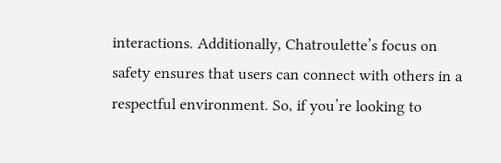interactions. Additionally, Chatroulette’s focus on safety ensures that users can connect with others in a respectful environment. So, if you’re looking to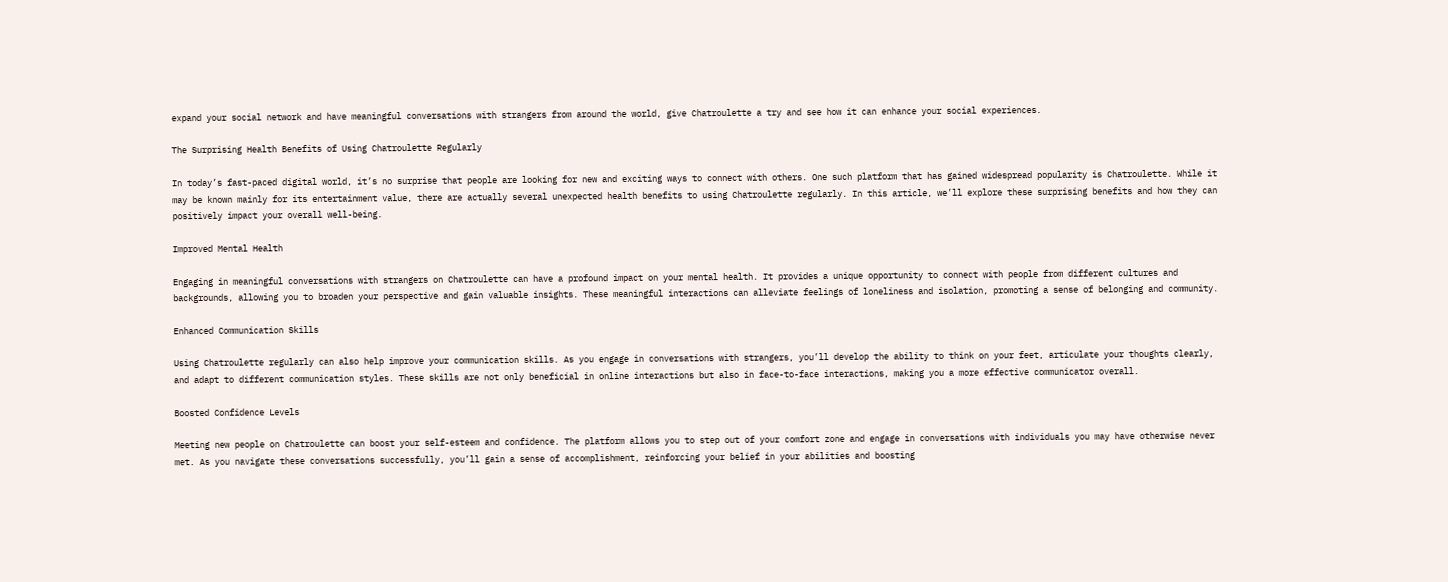expand your social network and have meaningful conversations with strangers from around the world, give Chatroulette a try and see how it can enhance your social experiences.

The Surprising Health Benefits of Using Chatroulette Regularly

In today’s fast-paced digital world, it’s no surprise that people are looking for new and exciting ways to connect with others. One such platform that has gained widespread popularity is Chatroulette. While it may be known mainly for its entertainment value, there are actually several unexpected health benefits to using Chatroulette regularly. In this article, we’ll explore these surprising benefits and how they can positively impact your overall well-being.

Improved Mental Health

Engaging in meaningful conversations with strangers on Chatroulette can have a profound impact on your mental health. It provides a unique opportunity to connect with people from different cultures and backgrounds, allowing you to broaden your perspective and gain valuable insights. These meaningful interactions can alleviate feelings of loneliness and isolation, promoting a sense of belonging and community.

Enhanced Communication Skills

Using Chatroulette regularly can also help improve your communication skills. As you engage in conversations with strangers, you’ll develop the ability to think on your feet, articulate your thoughts clearly, and adapt to different communication styles. These skills are not only beneficial in online interactions but also in face-to-face interactions, making you a more effective communicator overall.

Boosted Confidence Levels

Meeting new people on Chatroulette can boost your self-esteem and confidence. The platform allows you to step out of your comfort zone and engage in conversations with individuals you may have otherwise never met. As you navigate these conversations successfully, you’ll gain a sense of accomplishment, reinforcing your belief in your abilities and boosting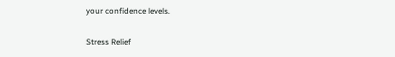your confidence levels.

Stress Relief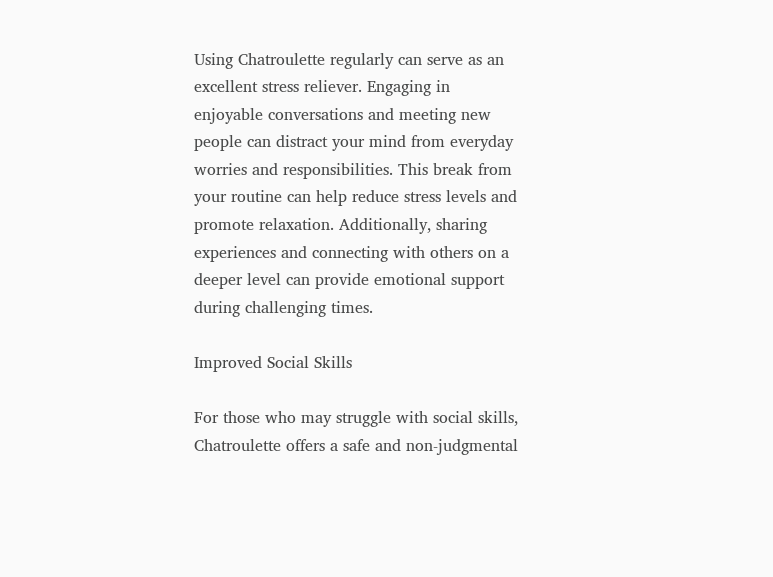Using Chatroulette regularly can serve as an excellent stress reliever. Engaging in enjoyable conversations and meeting new people can distract your mind from everyday worries and responsibilities. This break from your routine can help reduce stress levels and promote relaxation. Additionally, sharing experiences and connecting with others on a deeper level can provide emotional support during challenging times.

Improved Social Skills

For those who may struggle with social skills, Chatroulette offers a safe and non-judgmental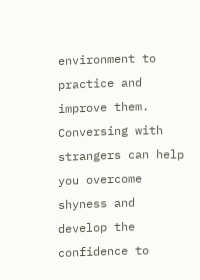environment to practice and improve them. Conversing with strangers can help you overcome shyness and develop the confidence to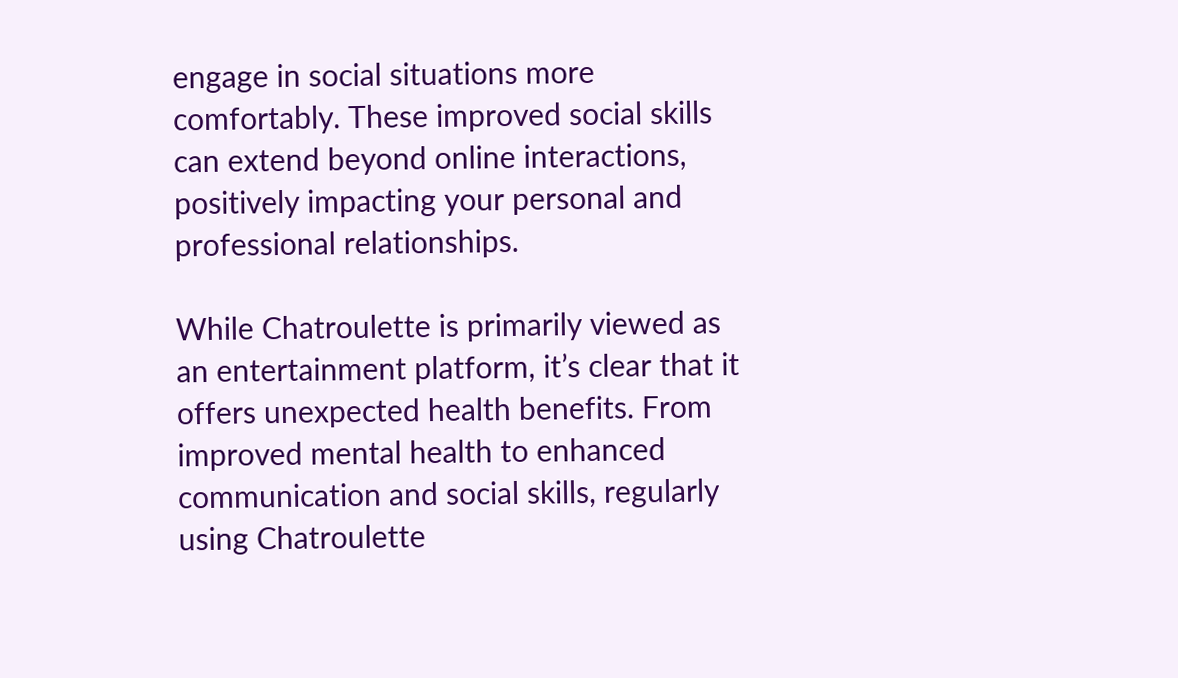engage in social situations more comfortably. These improved social skills can extend beyond online interactions, positively impacting your personal and professional relationships.

While Chatroulette is primarily viewed as an entertainment platform, it’s clear that it offers unexpected health benefits. From improved mental health to enhanced communication and social skills, regularly using Chatroulette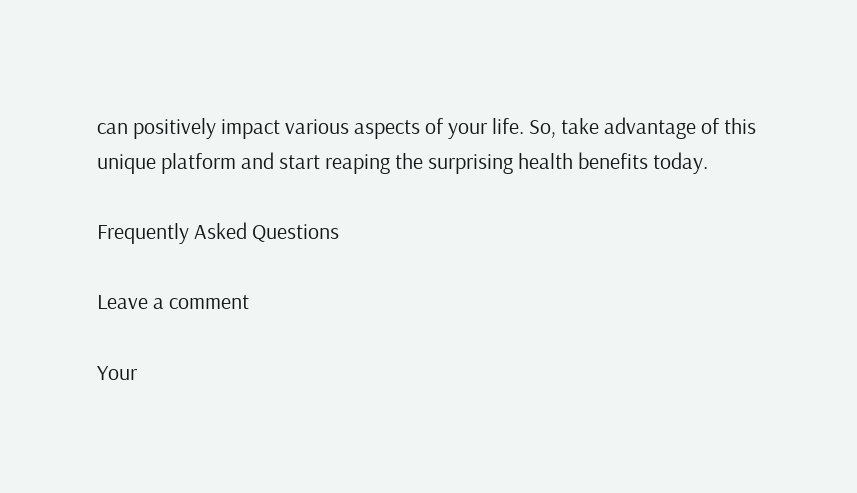can positively impact various aspects of your life. So, take advantage of this unique platform and start reaping the surprising health benefits today.

Frequently Asked Questions

Leave a comment

Your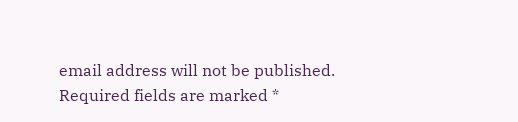email address will not be published. Required fields are marked *